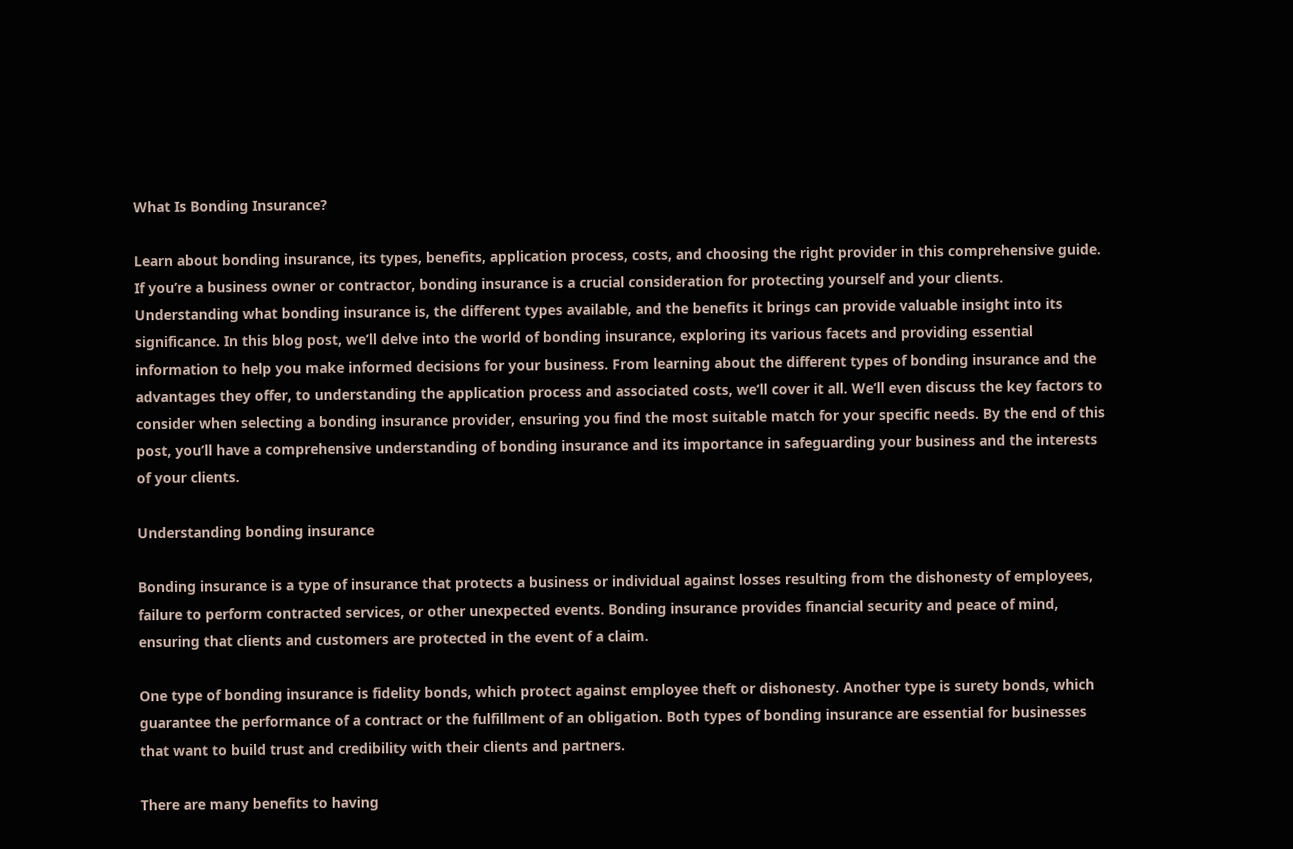What Is Bonding Insurance?

Learn about bonding insurance, its types, benefits, application process, costs, and choosing the right provider in this comprehensive guide. If you’re a business owner or contractor, bonding insurance is a crucial consideration for protecting yourself and your clients. Understanding what bonding insurance is, the different types available, and the benefits it brings can provide valuable insight into its significance. In this blog post, we’ll delve into the world of bonding insurance, exploring its various facets and providing essential information to help you make informed decisions for your business. From learning about the different types of bonding insurance and the advantages they offer, to understanding the application process and associated costs, we’ll cover it all. We’ll even discuss the key factors to consider when selecting a bonding insurance provider, ensuring you find the most suitable match for your specific needs. By the end of this post, you’ll have a comprehensive understanding of bonding insurance and its importance in safeguarding your business and the interests of your clients.

Understanding bonding insurance

Bonding insurance is a type of insurance that protects a business or individual against losses resulting from the dishonesty of employees, failure to perform contracted services, or other unexpected events. Bonding insurance provides financial security and peace of mind, ensuring that clients and customers are protected in the event of a claim.

One type of bonding insurance is fidelity bonds, which protect against employee theft or dishonesty. Another type is surety bonds, which guarantee the performance of a contract or the fulfillment of an obligation. Both types of bonding insurance are essential for businesses that want to build trust and credibility with their clients and partners.

There are many benefits to having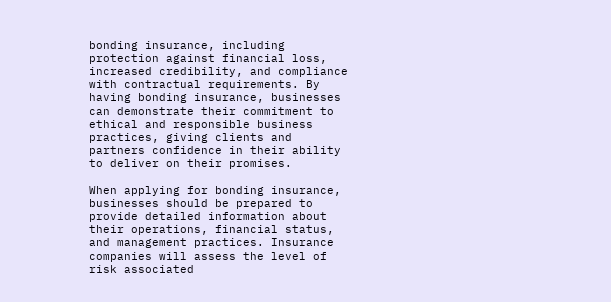bonding insurance, including protection against financial loss, increased credibility, and compliance with contractual requirements. By having bonding insurance, businesses can demonstrate their commitment to ethical and responsible business practices, giving clients and partners confidence in their ability to deliver on their promises.

When applying for bonding insurance, businesses should be prepared to provide detailed information about their operations, financial status, and management practices. Insurance companies will assess the level of risk associated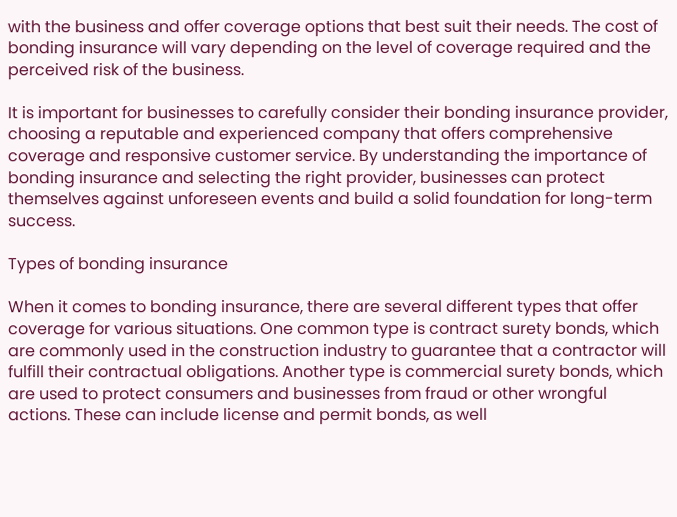with the business and offer coverage options that best suit their needs. The cost of bonding insurance will vary depending on the level of coverage required and the perceived risk of the business.

It is important for businesses to carefully consider their bonding insurance provider, choosing a reputable and experienced company that offers comprehensive coverage and responsive customer service. By understanding the importance of bonding insurance and selecting the right provider, businesses can protect themselves against unforeseen events and build a solid foundation for long-term success.

Types of bonding insurance

When it comes to bonding insurance, there are several different types that offer coverage for various situations. One common type is contract surety bonds, which are commonly used in the construction industry to guarantee that a contractor will fulfill their contractual obligations. Another type is commercial surety bonds, which are used to protect consumers and businesses from fraud or other wrongful actions. These can include license and permit bonds, as well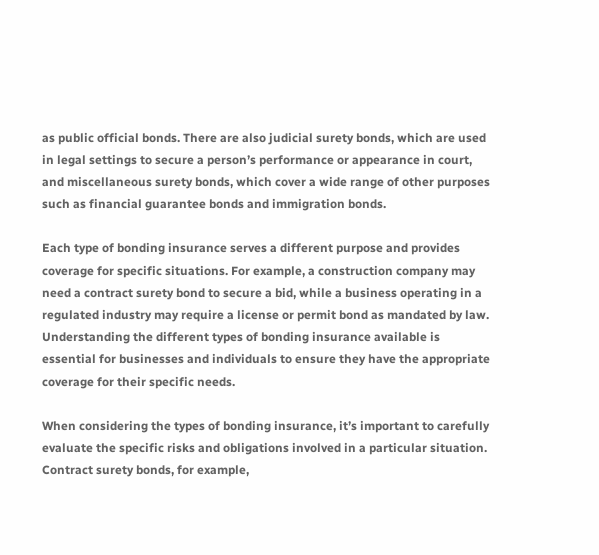as public official bonds. There are also judicial surety bonds, which are used in legal settings to secure a person’s performance or appearance in court, and miscellaneous surety bonds, which cover a wide range of other purposes such as financial guarantee bonds and immigration bonds.

Each type of bonding insurance serves a different purpose and provides coverage for specific situations. For example, a construction company may need a contract surety bond to secure a bid, while a business operating in a regulated industry may require a license or permit bond as mandated by law. Understanding the different types of bonding insurance available is essential for businesses and individuals to ensure they have the appropriate coverage for their specific needs.

When considering the types of bonding insurance, it’s important to carefully evaluate the specific risks and obligations involved in a particular situation. Contract surety bonds, for example,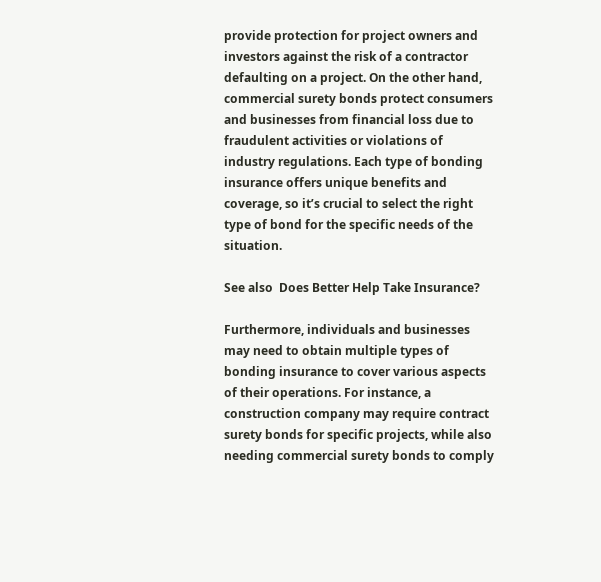provide protection for project owners and investors against the risk of a contractor defaulting on a project. On the other hand, commercial surety bonds protect consumers and businesses from financial loss due to fraudulent activities or violations of industry regulations. Each type of bonding insurance offers unique benefits and coverage, so it’s crucial to select the right type of bond for the specific needs of the situation.

See also  Does Better Help Take Insurance?

Furthermore, individuals and businesses may need to obtain multiple types of bonding insurance to cover various aspects of their operations. For instance, a construction company may require contract surety bonds for specific projects, while also needing commercial surety bonds to comply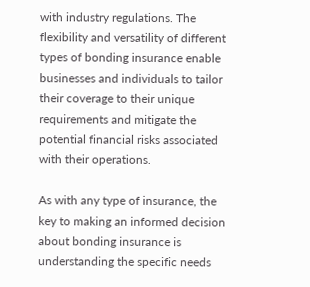with industry regulations. The flexibility and versatility of different types of bonding insurance enable businesses and individuals to tailor their coverage to their unique requirements and mitigate the potential financial risks associated with their operations.

As with any type of insurance, the key to making an informed decision about bonding insurance is understanding the specific needs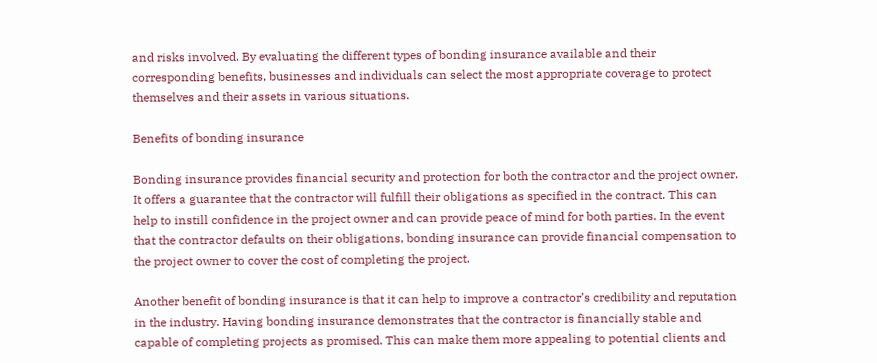and risks involved. By evaluating the different types of bonding insurance available and their corresponding benefits, businesses and individuals can select the most appropriate coverage to protect themselves and their assets in various situations.

Benefits of bonding insurance

Bonding insurance provides financial security and protection for both the contractor and the project owner. It offers a guarantee that the contractor will fulfill their obligations as specified in the contract. This can help to instill confidence in the project owner and can provide peace of mind for both parties. In the event that the contractor defaults on their obligations, bonding insurance can provide financial compensation to the project owner to cover the cost of completing the project.

Another benefit of bonding insurance is that it can help to improve a contractor’s credibility and reputation in the industry. Having bonding insurance demonstrates that the contractor is financially stable and capable of completing projects as promised. This can make them more appealing to potential clients and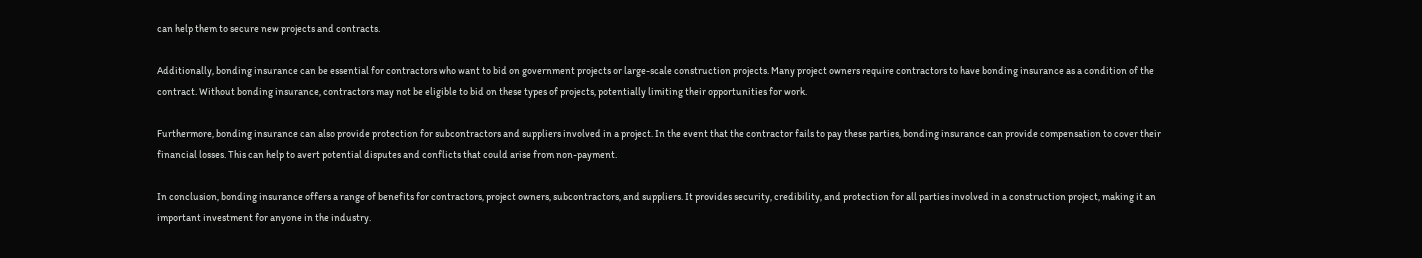can help them to secure new projects and contracts.

Additionally, bonding insurance can be essential for contractors who want to bid on government projects or large-scale construction projects. Many project owners require contractors to have bonding insurance as a condition of the contract. Without bonding insurance, contractors may not be eligible to bid on these types of projects, potentially limiting their opportunities for work.

Furthermore, bonding insurance can also provide protection for subcontractors and suppliers involved in a project. In the event that the contractor fails to pay these parties, bonding insurance can provide compensation to cover their financial losses. This can help to avert potential disputes and conflicts that could arise from non-payment.

In conclusion, bonding insurance offers a range of benefits for contractors, project owners, subcontractors, and suppliers. It provides security, credibility, and protection for all parties involved in a construction project, making it an important investment for anyone in the industry.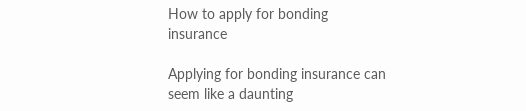How to apply for bonding insurance

Applying for bonding insurance can seem like a daunting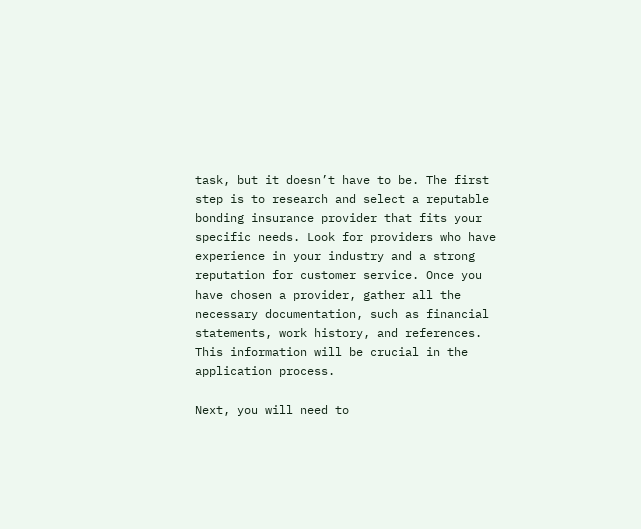task, but it doesn’t have to be. The first step is to research and select a reputable bonding insurance provider that fits your specific needs. Look for providers who have experience in your industry and a strong reputation for customer service. Once you have chosen a provider, gather all the necessary documentation, such as financial statements, work history, and references. This information will be crucial in the application process.

Next, you will need to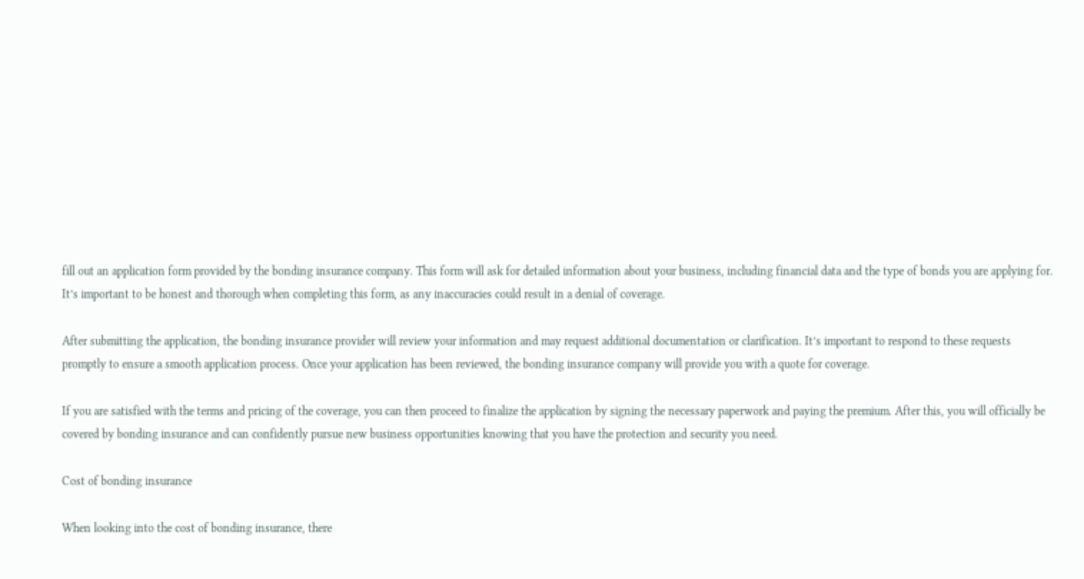fill out an application form provided by the bonding insurance company. This form will ask for detailed information about your business, including financial data and the type of bonds you are applying for. It’s important to be honest and thorough when completing this form, as any inaccuracies could result in a denial of coverage.

After submitting the application, the bonding insurance provider will review your information and may request additional documentation or clarification. It’s important to respond to these requests promptly to ensure a smooth application process. Once your application has been reviewed, the bonding insurance company will provide you with a quote for coverage.

If you are satisfied with the terms and pricing of the coverage, you can then proceed to finalize the application by signing the necessary paperwork and paying the premium. After this, you will officially be covered by bonding insurance and can confidently pursue new business opportunities knowing that you have the protection and security you need.

Cost of bonding insurance

When looking into the cost of bonding insurance, there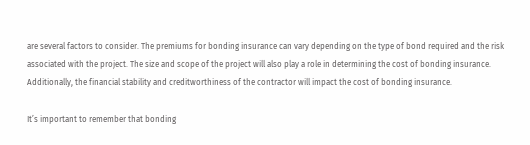are several factors to consider. The premiums for bonding insurance can vary depending on the type of bond required and the risk associated with the project. The size and scope of the project will also play a role in determining the cost of bonding insurance. Additionally, the financial stability and creditworthiness of the contractor will impact the cost of bonding insurance.

It’s important to remember that bonding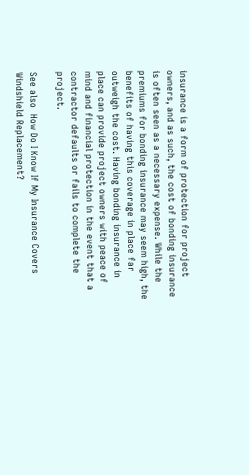insurance is a form of protection for project owners, and as such, the cost of bonding insurance is often seen as a necessary expense. While the premiums for bonding insurance may seem high, the benefits of having this coverage in place far outweigh the cost. Having bonding insurance in place can provide project owners with peace of mind and financial protection in the event that a contractor defaults or fails to complete the project.

See also  How Do I Know If My Insurance Covers Windshield Replacement?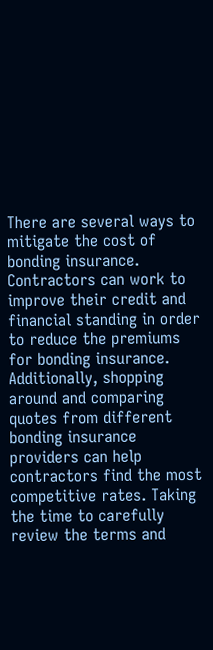There are several ways to mitigate the cost of bonding insurance. Contractors can work to improve their credit and financial standing in order to reduce the premiums for bonding insurance. Additionally, shopping around and comparing quotes from different bonding insurance providers can help contractors find the most competitive rates. Taking the time to carefully review the terms and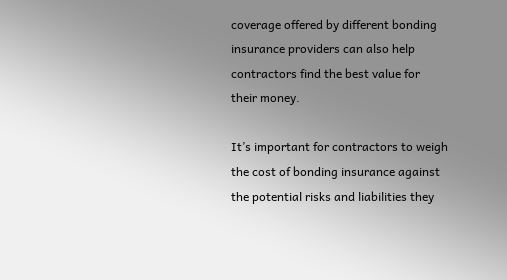coverage offered by different bonding insurance providers can also help contractors find the best value for their money.

It’s important for contractors to weigh the cost of bonding insurance against the potential risks and liabilities they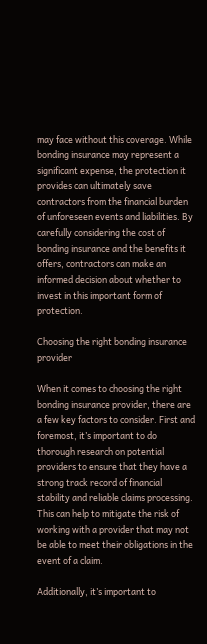may face without this coverage. While bonding insurance may represent a significant expense, the protection it provides can ultimately save contractors from the financial burden of unforeseen events and liabilities. By carefully considering the cost of bonding insurance and the benefits it offers, contractors can make an informed decision about whether to invest in this important form of protection.

Choosing the right bonding insurance provider

When it comes to choosing the right bonding insurance provider, there are a few key factors to consider. First and foremost, it’s important to do thorough research on potential providers to ensure that they have a strong track record of financial stability and reliable claims processing. This can help to mitigate the risk of working with a provider that may not be able to meet their obligations in the event of a claim.

Additionally, it’s important to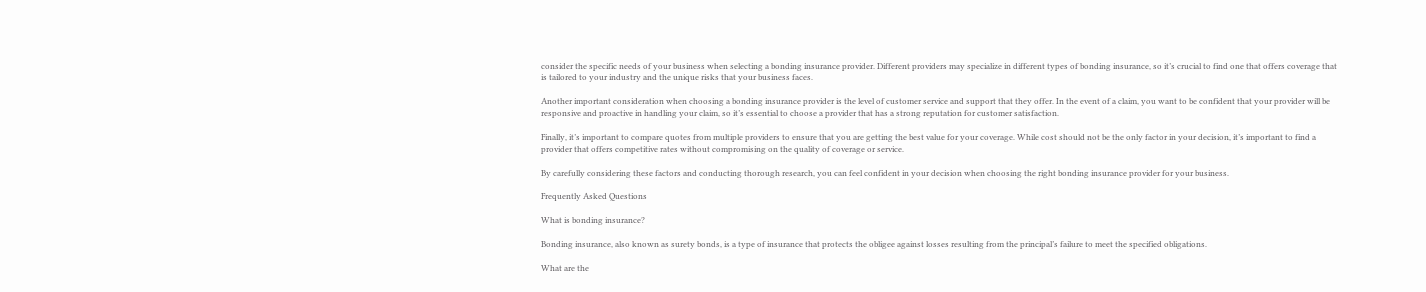consider the specific needs of your business when selecting a bonding insurance provider. Different providers may specialize in different types of bonding insurance, so it’s crucial to find one that offers coverage that is tailored to your industry and the unique risks that your business faces.

Another important consideration when choosing a bonding insurance provider is the level of customer service and support that they offer. In the event of a claim, you want to be confident that your provider will be responsive and proactive in handling your claim, so it’s essential to choose a provider that has a strong reputation for customer satisfaction.

Finally, it’s important to compare quotes from multiple providers to ensure that you are getting the best value for your coverage. While cost should not be the only factor in your decision, it’s important to find a provider that offers competitive rates without compromising on the quality of coverage or service.

By carefully considering these factors and conducting thorough research, you can feel confident in your decision when choosing the right bonding insurance provider for your business.

Frequently Asked Questions

What is bonding insurance?

Bonding insurance, also known as surety bonds, is a type of insurance that protects the obligee against losses resulting from the principal’s failure to meet the specified obligations.

What are the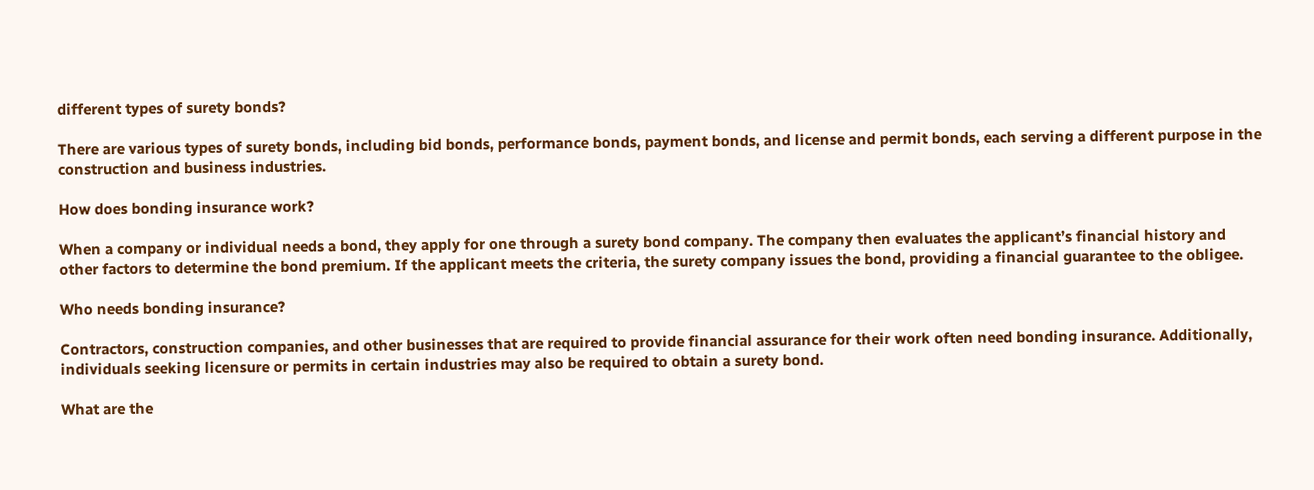different types of surety bonds?

There are various types of surety bonds, including bid bonds, performance bonds, payment bonds, and license and permit bonds, each serving a different purpose in the construction and business industries.

How does bonding insurance work?

When a company or individual needs a bond, they apply for one through a surety bond company. The company then evaluates the applicant’s financial history and other factors to determine the bond premium. If the applicant meets the criteria, the surety company issues the bond, providing a financial guarantee to the obligee.

Who needs bonding insurance?

Contractors, construction companies, and other businesses that are required to provide financial assurance for their work often need bonding insurance. Additionally, individuals seeking licensure or permits in certain industries may also be required to obtain a surety bond.

What are the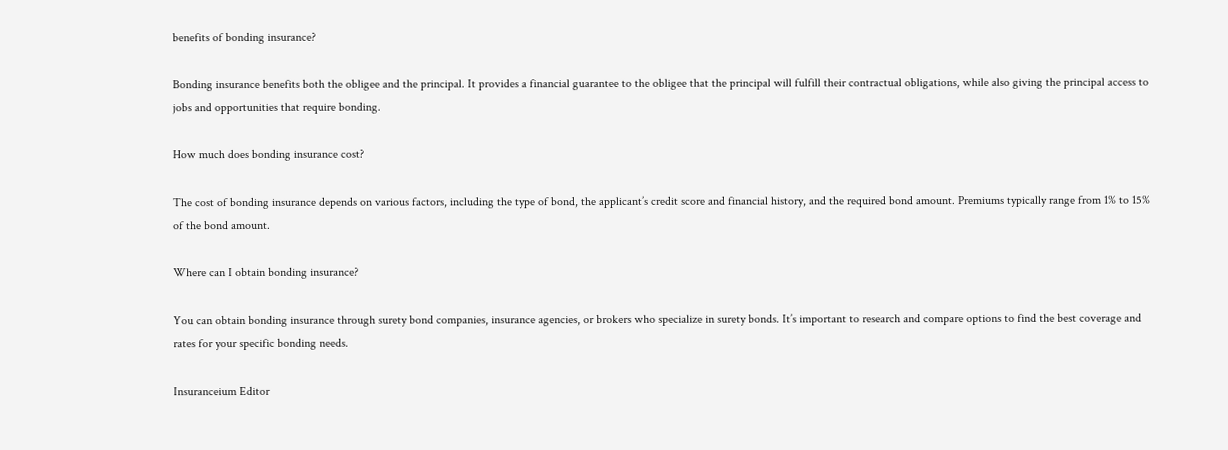benefits of bonding insurance?

Bonding insurance benefits both the obligee and the principal. It provides a financial guarantee to the obligee that the principal will fulfill their contractual obligations, while also giving the principal access to jobs and opportunities that require bonding.

How much does bonding insurance cost?

The cost of bonding insurance depends on various factors, including the type of bond, the applicant’s credit score and financial history, and the required bond amount. Premiums typically range from 1% to 15% of the bond amount.

Where can I obtain bonding insurance?

You can obtain bonding insurance through surety bond companies, insurance agencies, or brokers who specialize in surety bonds. It’s important to research and compare options to find the best coverage and rates for your specific bonding needs.

Insuranceium Editor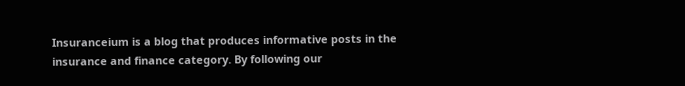Insuranceium is a blog that produces informative posts in the insurance and finance category. By following our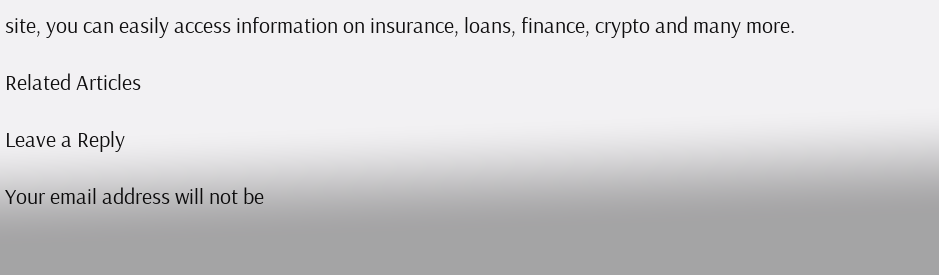site, you can easily access information on insurance, loans, finance, crypto and many more.

Related Articles

Leave a Reply

Your email address will not be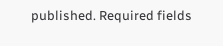published. Required fields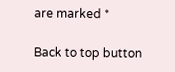are marked *

Back to top button